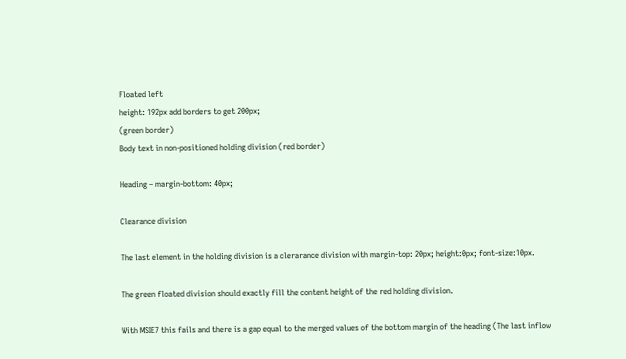Floated left
height: 192px add borders to get 200px;
(green border)
Body text in non-positioned holding division (red border)

Heading – margin-bottom: 40px;

Clearance division

The last element in the holding division is a clerarance division with margin-top: 20px; height:0px; font-size:10px.

The green floated division should exactly fill the content height of the red holding division.

With MSIE7 this fails and there is a gap equal to the merged values of the bottom margin of the heading (The last inflow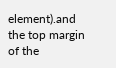element).and the top margin of the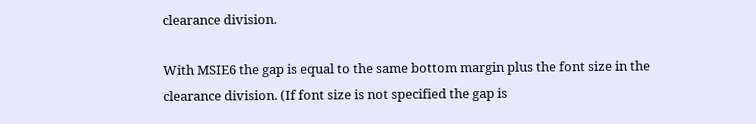clearance division.

With MSIE6 the gap is equal to the same bottom margin plus the font size in the clearance division. (If font size is not specified the gap is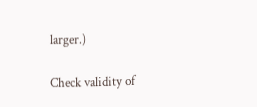larger.)

Check validity of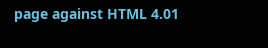page against HTML 4.01